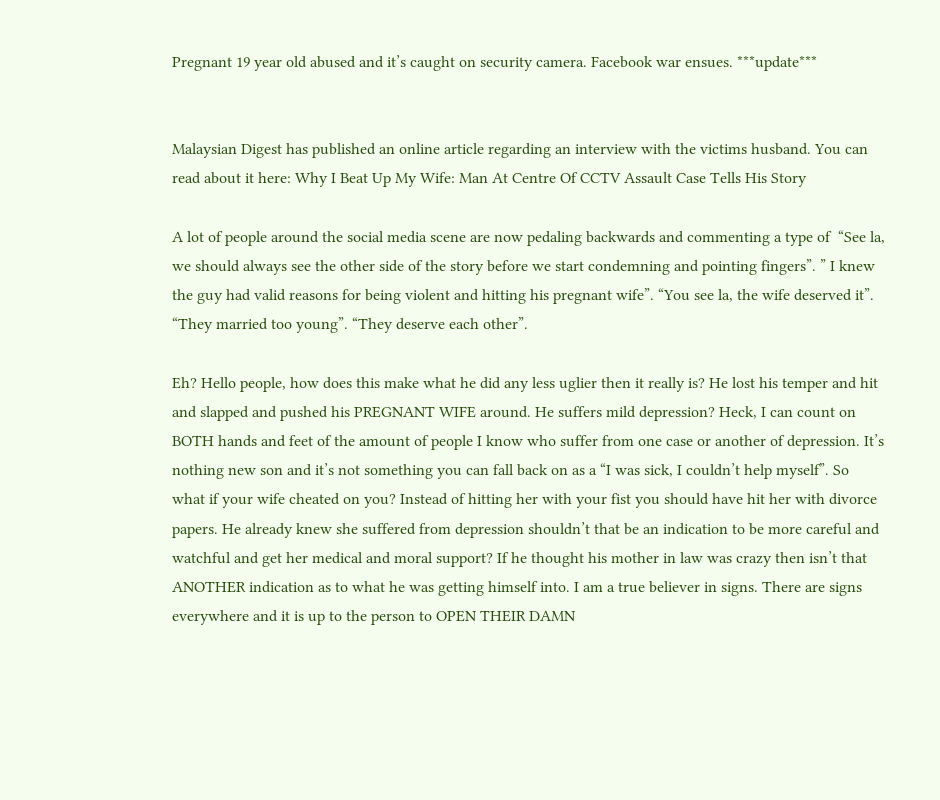Pregnant 19 year old abused and it’s caught on security camera. Facebook war ensues. ***update***


Malaysian Digest has published an online article regarding an interview with the victims husband. You can read about it here: Why I Beat Up My Wife: Man At Centre Of CCTV Assault Case Tells His Story

A lot of people around the social media scene are now pedaling backwards and commenting a type of  “See la, we should always see the other side of the story before we start condemning and pointing fingers”. ” I knew the guy had valid reasons for being violent and hitting his pregnant wife”. “You see la, the wife deserved it”. “They married too young”. “They deserve each other”.

Eh? Hello people, how does this make what he did any less uglier then it really is? He lost his temper and hit and slapped and pushed his PREGNANT WIFE around. He suffers mild depression? Heck, I can count on BOTH hands and feet of the amount of people I know who suffer from one case or another of depression. It’s nothing new son and it’s not something you can fall back on as a “I was sick, I couldn’t help myself”. So what if your wife cheated on you? Instead of hitting her with your fist you should have hit her with divorce papers. He already knew she suffered from depression shouldn’t that be an indication to be more careful and watchful and get her medical and moral support? If he thought his mother in law was crazy then isn’t that ANOTHER indication as to what he was getting himself into. I am a true believer in signs. There are signs everywhere and it is up to the person to OPEN THEIR DAMN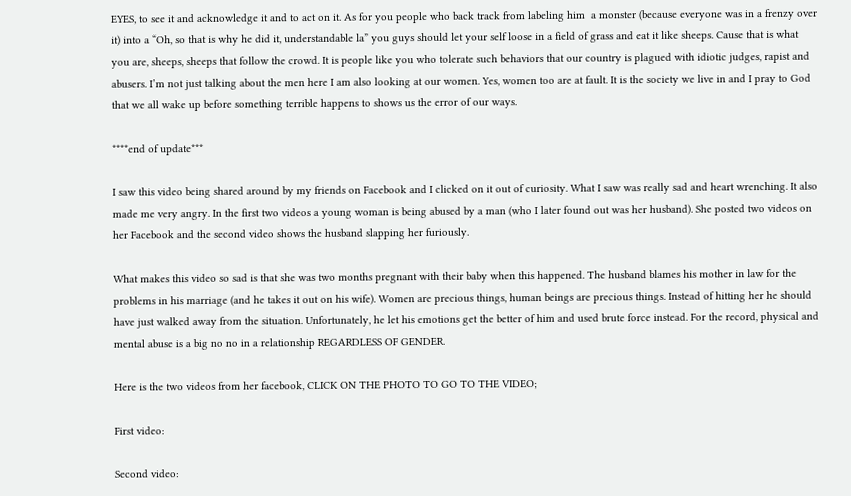EYES, to see it and acknowledge it and to act on it. As for you people who back track from labeling him  a monster (because everyone was in a frenzy over it) into a “Oh, so that is why he did it, understandable la” you guys should let your self loose in a field of grass and eat it like sheeps. Cause that is what you are, sheeps, sheeps that follow the crowd. It is people like you who tolerate such behaviors that our country is plagued with idiotic judges, rapist and abusers. I’m not just talking about the men here I am also looking at our women. Yes, women too are at fault. It is the society we live in and I pray to God that we all wake up before something terrible happens to shows us the error of our ways.

****end of update***

I saw this video being shared around by my friends on Facebook and I clicked on it out of curiosity. What I saw was really sad and heart wrenching. It also made me very angry. In the first two videos a young woman is being abused by a man (who I later found out was her husband). She posted two videos on her Facebook and the second video shows the husband slapping her furiously.

What makes this video so sad is that she was two months pregnant with their baby when this happened. The husband blames his mother in law for the problems in his marriage (and he takes it out on his wife). Women are precious things, human beings are precious things. Instead of hitting her he should have just walked away from the situation. Unfortunately, he let his emotions get the better of him and used brute force instead. For the record, physical and mental abuse is a big no no in a relationship REGARDLESS OF GENDER.

Here is the two videos from her facebook, CLICK ON THE PHOTO TO GO TO THE VIDEO;

First video:

Second video: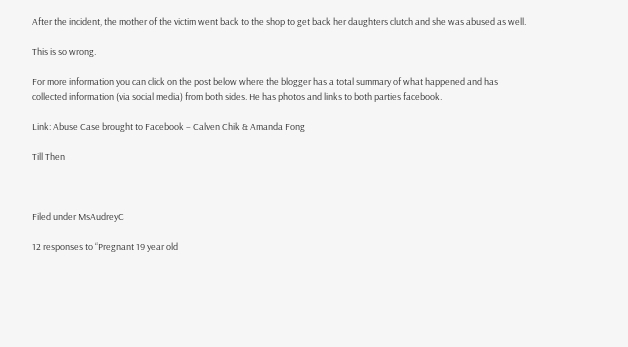After the incident, the mother of the victim went back to the shop to get back her daughters clutch and she was abused as well.

This is so wrong.

For more information you can click on the post below where the blogger has a total summary of what happened and has collected information (via social media) from both sides. He has photos and links to both parties facebook.

Link: Abuse Case brought to Facebook – Calven Chik & Amanda Fong

Till Then



Filed under MsAudreyC

12 responses to “Pregnant 19 year old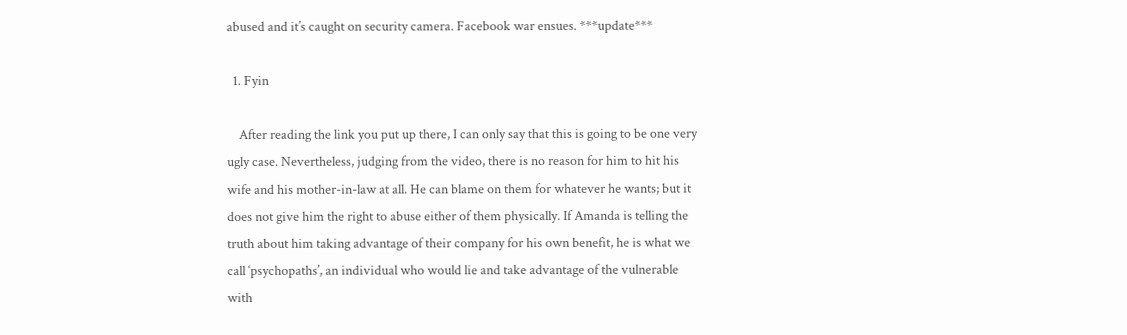abused and it’s caught on security camera. Facebook war ensues. ***update***

  1. Fyin

    After reading the link you put up there, I can only say that this is going to be one very ugly case. Nevertheless, judging from the video, there is no reason for him to hit his wife and his mother-in-law at all. He can blame on them for whatever he wants; but it does not give him the right to abuse either of them physically. If Amanda is telling the truth about him taking advantage of their company for his own benefit, he is what we call ‘psychopaths’, an individual who would lie and take advantage of the vulnerable with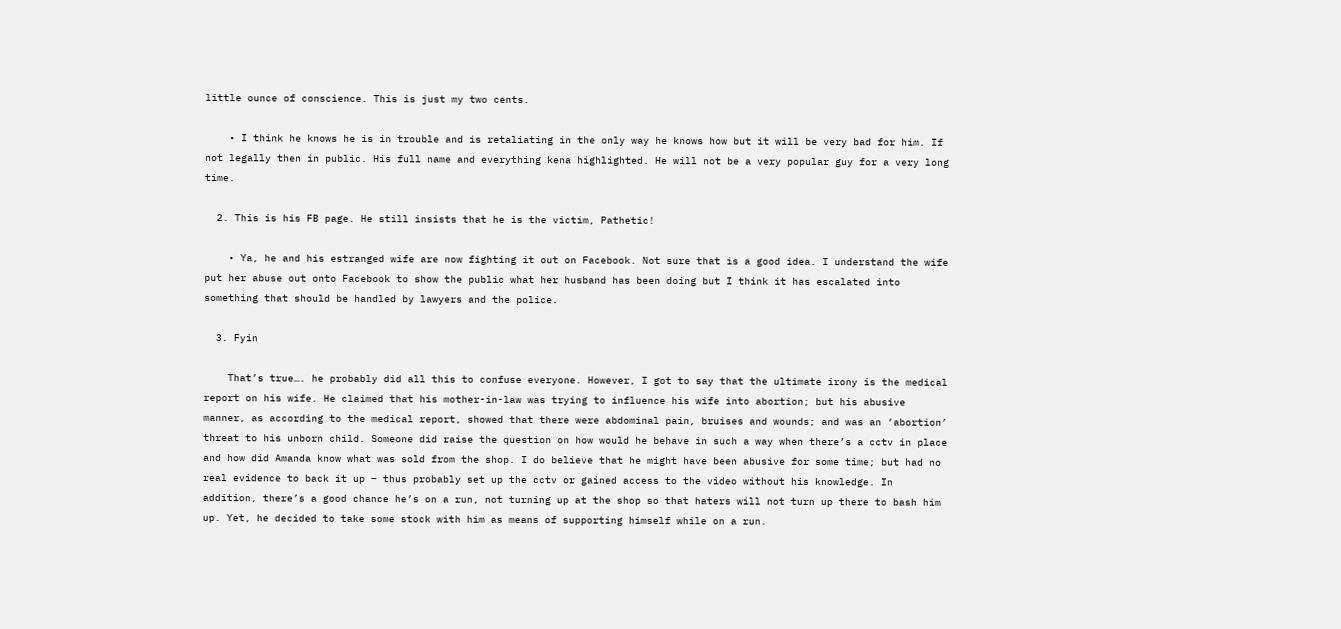little ounce of conscience. This is just my two cents.

    • I think he knows he is in trouble and is retaliating in the only way he knows how but it will be very bad for him. If not legally then in public. His full name and everything kena highlighted. He will not be a very popular guy for a very long time.

  2. This is his FB page. He still insists that he is the victim, Pathetic!

    • Ya, he and his estranged wife are now fighting it out on Facebook. Not sure that is a good idea. I understand the wife put her abuse out onto Facebook to show the public what her husband has been doing but I think it has escalated into something that should be handled by lawyers and the police.

  3. Fyin

    That’s true…. he probably did all this to confuse everyone. However, I got to say that the ultimate irony is the medical report on his wife. He claimed that his mother-in-law was trying to influence his wife into abortion; but his abusive manner, as according to the medical report, showed that there were abdominal pain, bruises and wounds; and was an ‘abortion’ threat to his unborn child. Someone did raise the question on how would he behave in such a way when there’s a cctv in place and how did Amanda know what was sold from the shop. I do believe that he might have been abusive for some time; but had no real evidence to back it up – thus probably set up the cctv or gained access to the video without his knowledge. In addition, there’s a good chance he’s on a run, not turning up at the shop so that haters will not turn up there to bash him up. Yet, he decided to take some stock with him as means of supporting himself while on a run.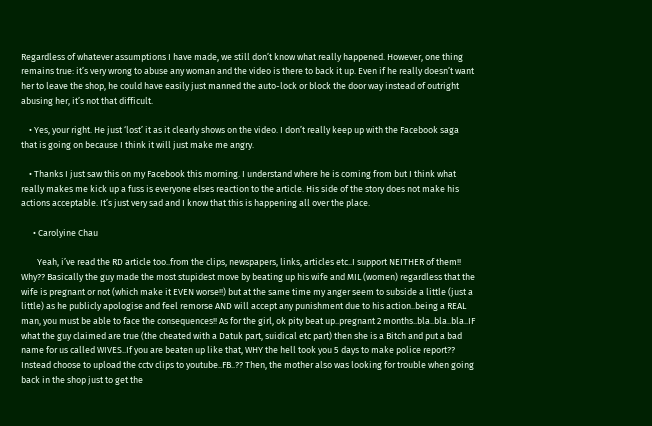Regardless of whatever assumptions I have made, we still don’t know what really happened. However, one thing remains true: it’s very wrong to abuse any woman and the video is there to back it up. Even if he really doesn’t want her to leave the shop, he could have easily just manned the auto-lock or block the door way instead of outright abusing her, it’s not that difficult.

    • Yes, your right. He just ‘lost’ it as it clearly shows on the video. I don’t really keep up with the Facebook saga that is going on because I think it will just make me angry.

    • Thanks I just saw this on my Facebook this morning. I understand where he is coming from but I think what really makes me kick up a fuss is everyone elses reaction to the article. His side of the story does not make his actions acceptable. It’s just very sad and I know that this is happening all over the place.

      • Carolyine Chau

        Yeah, i’ve read the RD article too..from the clips, newspapers, links, articles etc..I support NEITHER of them!! Why?? Basically the guy made the most stupidest move by beating up his wife and MIL (women) regardless that the wife is pregnant or not (which make it EVEN worse!!) but at the same time my anger seem to subside a little (just a little) as he publicly apologise and feel remorse AND will accept any punishment due to his action..being a REAL man, you must be able to face the consequences!! As for the girl, ok pity beat up..pregnant 2 months..bla..bla..bla..IF what the guy claimed are true (the cheated with a Datuk part, suidical etc part) then she is a Bitch and put a bad name for us called WIVES..If you are beaten up like that, WHY the hell took you 5 days to make police report?? Instead choose to upload the cctv clips to youtube..FB..?? Then, the mother also was looking for trouble when going back in the shop just to get the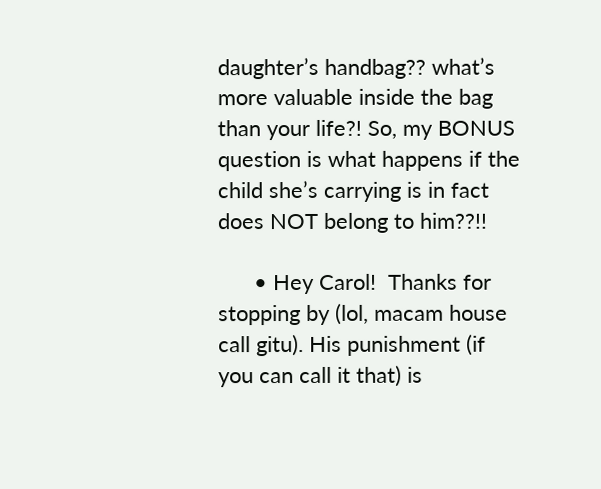daughter’s handbag?? what’s more valuable inside the bag than your life?! So, my BONUS question is what happens if the child she’s carrying is in fact does NOT belong to him??!!

      • Hey Carol!  Thanks for stopping by (lol, macam house call gitu). His punishment (if you can call it that) is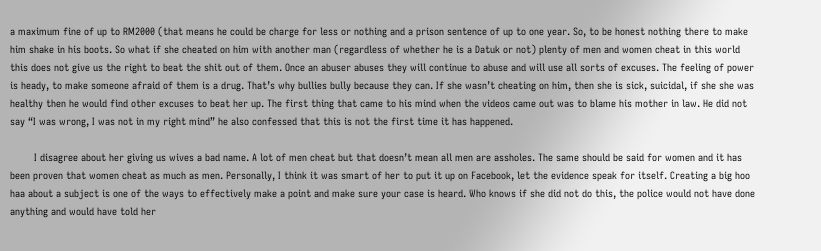a maximum fine of up to RM2000 (that means he could be charge for less or nothing and a prison sentence of up to one year. So, to be honest nothing there to make him shake in his boots. So what if she cheated on him with another man (regardless of whether he is a Datuk or not) plenty of men and women cheat in this world this does not give us the right to beat the shit out of them. Once an abuser abuses they will continue to abuse and will use all sorts of excuses. The feeling of power is heady, to make someone afraid of them is a drug. That’s why bullies bully because they can. If she wasn’t cheating on him, then she is sick, suicidal, if she she was healthy then he would find other excuses to beat her up. The first thing that came to his mind when the videos came out was to blame his mother in law. He did not say “I was wrong, I was not in my right mind” he also confessed that this is not the first time it has happened.

        I disagree about her giving us wives a bad name. A lot of men cheat but that doesn’t mean all men are assholes. The same should be said for women and it has been proven that women cheat as much as men. Personally, I think it was smart of her to put it up on Facebook, let the evidence speak for itself. Creating a big hoo haa about a subject is one of the ways to effectively make a point and make sure your case is heard. Who knows if she did not do this, the police would not have done anything and would have told her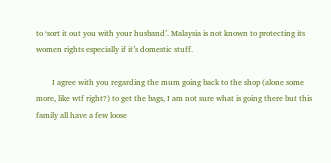to ‘sort it out you with your husband’. Malaysia is not known to protecting its women rights especially if it’s domestic stuff.

        I agree with you regarding the mum going back to the shop (alone some more, like wtf right?) to get the bags, I am not sure what is going there but this family all have a few loose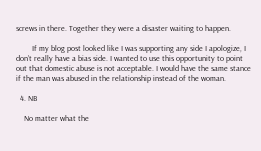screws in there. Together they were a disaster waiting to happen.

        If my blog post looked like I was supporting any side I apologize, I don’t really have a bias side. I wanted to use this opportunity to point out that domestic abuse is not acceptable. I would have the same stance if the man was abused in the relationship instead of the woman.

  4. NB

    No matter what the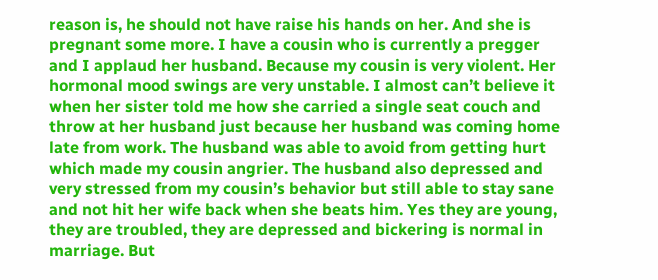reason is, he should not have raise his hands on her. And she is pregnant some more. I have a cousin who is currently a pregger and I applaud her husband. Because my cousin is very violent. Her hormonal mood swings are very unstable. I almost can’t believe it when her sister told me how she carried a single seat couch and throw at her husband just because her husband was coming home late from work. The husband was able to avoid from getting hurt which made my cousin angrier. The husband also depressed and very stressed from my cousin’s behavior but still able to stay sane and not hit her wife back when she beats him. Yes they are young, they are troubled, they are depressed and bickering is normal in marriage. But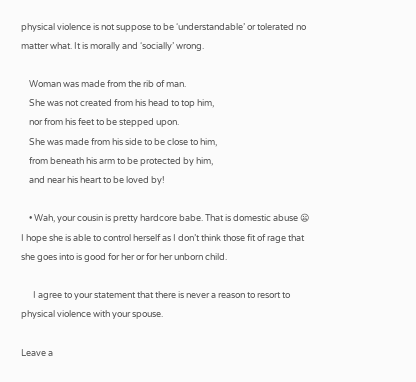physical violence is not suppose to be ‘understandable’ or tolerated no matter what. It is morally and ‘socially’ wrong.

    Woman was made from the rib of man.
    She was not created from his head to top him,
    nor from his feet to be stepped upon.
    She was made from his side to be close to him,
    from beneath his arm to be protected by him,
    and near his heart to be loved by!

    • Wah, your cousin is pretty hardcore babe. That is domestic abuse 😦 I hope she is able to control herself as I don’t think those fit of rage that she goes into is good for her or for her unborn child.

      I agree to your statement that there is never a reason to resort to physical violence with your spouse.

Leave a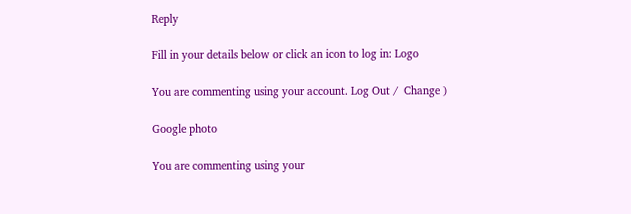Reply

Fill in your details below or click an icon to log in: Logo

You are commenting using your account. Log Out /  Change )

Google photo

You are commenting using your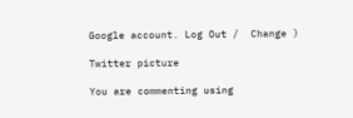Google account. Log Out /  Change )

Twitter picture

You are commenting using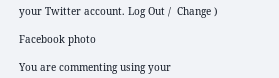your Twitter account. Log Out /  Change )

Facebook photo

You are commenting using your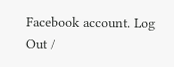Facebook account. Log Out /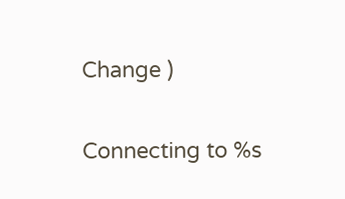Change )

Connecting to %s